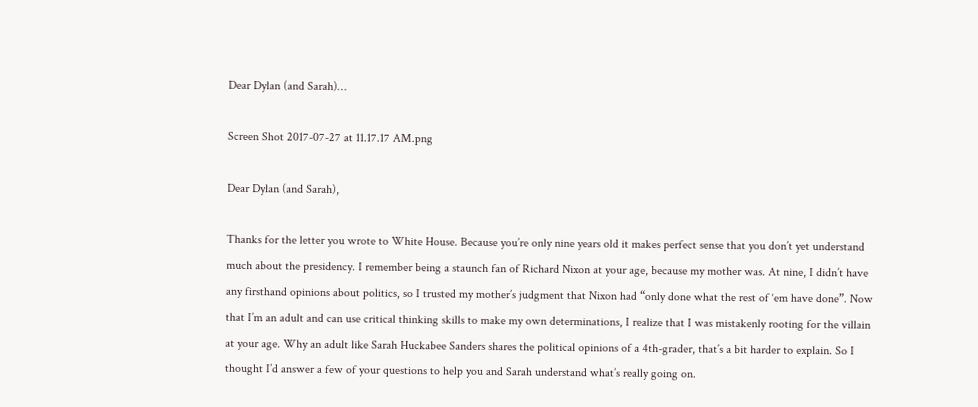Dear Dylan (and Sarah)…

Screen Shot 2017-07-27 at 11.17.17 AM.png

Dear Dylan (and Sarah),

Thanks for the letter you wrote to White House. Because you’re only nine years old it makes perfect sense that you don’t yet understand much about the presidency. I remember being a staunch fan of Richard Nixon at your age, because my mother was. At nine, I didn’t have any firsthand opinions about politics, so I trusted my mother’s judgment that Nixon had “only done what the rest of ‘em have done”. Now that I’m an adult and can use critical thinking skills to make my own determinations, I realize that I was mistakenly rooting for the villain at your age. Why an adult like Sarah Huckabee Sanders shares the political opinions of a 4th-grader, that’s a bit harder to explain. So I thought I’d answer a few of your questions to help you and Sarah understand what’s really going on.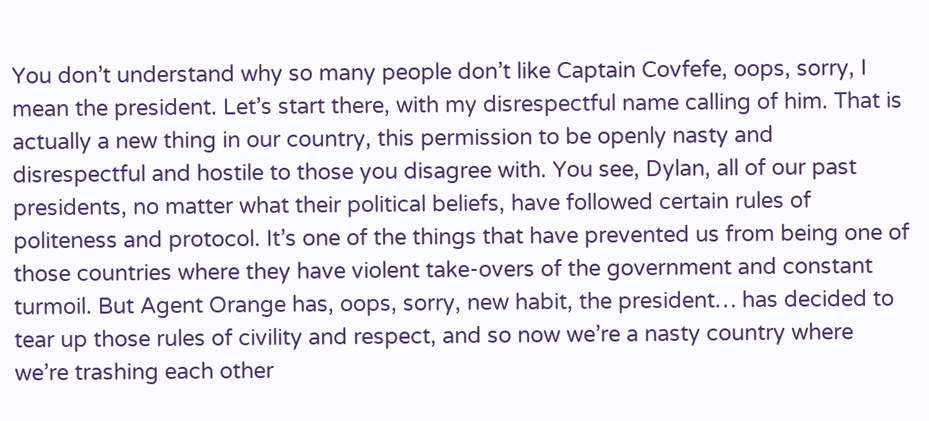You don’t understand why so many people don’t like Captain Covfefe, oops, sorry, I mean the president. Let’s start there, with my disrespectful name calling of him. That is actually a new thing in our country, this permission to be openly nasty and disrespectful and hostile to those you disagree with. You see, Dylan, all of our past presidents, no matter what their political beliefs, have followed certain rules of politeness and protocol. It’s one of the things that have prevented us from being one of those countries where they have violent take-overs of the government and constant turmoil. But Agent Orange has, oops, sorry, new habit, the president… has decided to tear up those rules of civility and respect, and so now we’re a nasty country where we’re trashing each other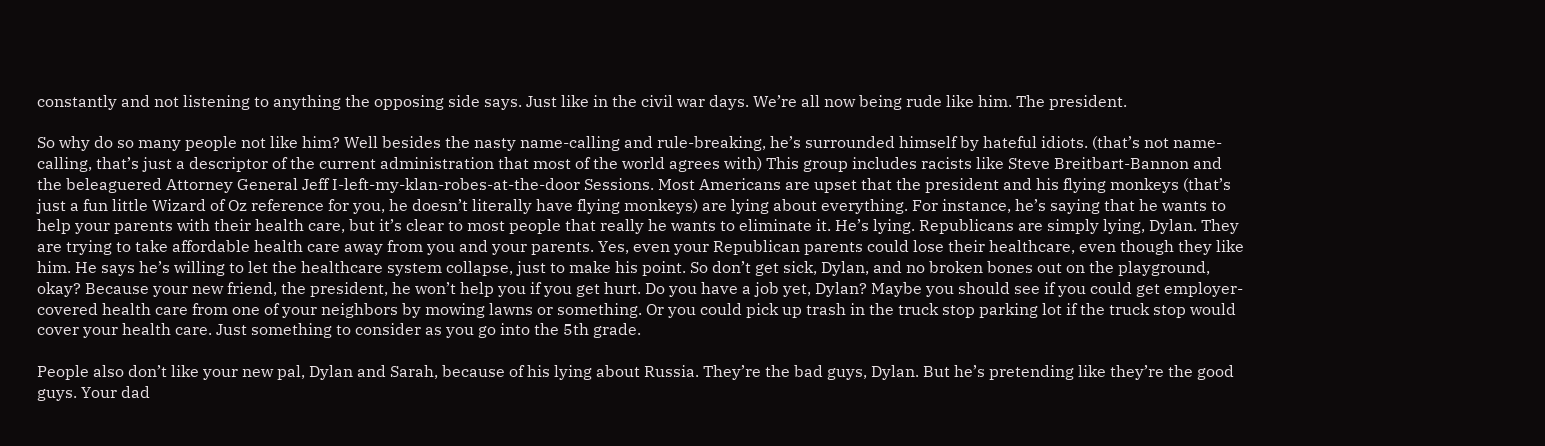constantly and not listening to anything the opposing side says. Just like in the civil war days. We’re all now being rude like him. The president.

So why do so many people not like him? Well besides the nasty name-calling and rule-breaking, he’s surrounded himself by hateful idiots. (that’s not name-calling, that’s just a descriptor of the current administration that most of the world agrees with) This group includes racists like Steve Breitbart-Bannon and the beleaguered Attorney General Jeff I-left-my-klan-robes-at-the-door Sessions. Most Americans are upset that the president and his flying monkeys (that’s just a fun little Wizard of Oz reference for you, he doesn’t literally have flying monkeys) are lying about everything. For instance, he’s saying that he wants to help your parents with their health care, but it’s clear to most people that really he wants to eliminate it. He’s lying. Republicans are simply lying, Dylan. They are trying to take affordable health care away from you and your parents. Yes, even your Republican parents could lose their healthcare, even though they like him. He says he’s willing to let the healthcare system collapse, just to make his point. So don’t get sick, Dylan, and no broken bones out on the playground, okay? Because your new friend, the president, he won’t help you if you get hurt. Do you have a job yet, Dylan? Maybe you should see if you could get employer-covered health care from one of your neighbors by mowing lawns or something. Or you could pick up trash in the truck stop parking lot if the truck stop would cover your health care. Just something to consider as you go into the 5th grade.

People also don’t like your new pal, Dylan and Sarah, because of his lying about Russia. They’re the bad guys, Dylan. But he’s pretending like they’re the good guys. Your dad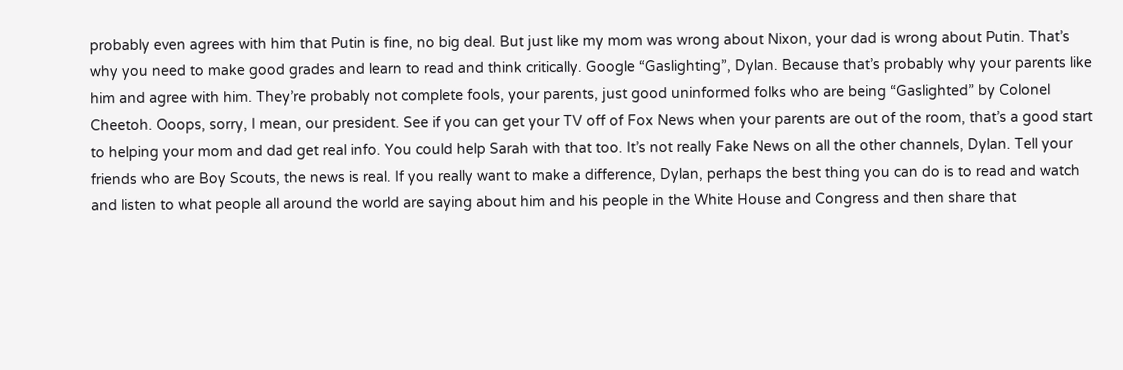probably even agrees with him that Putin is fine, no big deal. But just like my mom was wrong about Nixon, your dad is wrong about Putin. That’s why you need to make good grades and learn to read and think critically. Google “Gaslighting”, Dylan. Because that’s probably why your parents like him and agree with him. They’re probably not complete fools, your parents, just good uninformed folks who are being “Gaslighted” by Colonel Cheetoh. Ooops, sorry, I mean, our president. See if you can get your TV off of Fox News when your parents are out of the room, that’s a good start to helping your mom and dad get real info. You could help Sarah with that too. It’s not really Fake News on all the other channels, Dylan. Tell your friends who are Boy Scouts, the news is real. If you really want to make a difference, Dylan, perhaps the best thing you can do is to read and watch and listen to what people all around the world are saying about him and his people in the White House and Congress and then share that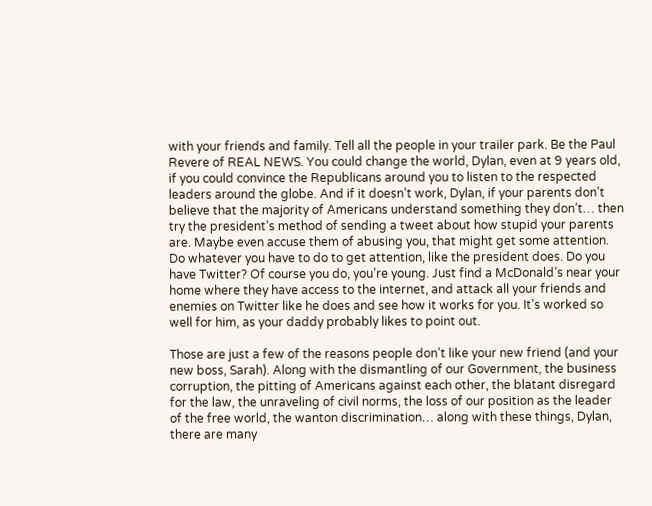with your friends and family. Tell all the people in your trailer park. Be the Paul Revere of REAL NEWS. You could change the world, Dylan, even at 9 years old, if you could convince the Republicans around you to listen to the respected leaders around the globe. And if it doesn’t work, Dylan, if your parents don’t believe that the majority of Americans understand something they don’t… then try the president’s method of sending a tweet about how stupid your parents are. Maybe even accuse them of abusing you, that might get some attention. Do whatever you have to do to get attention, like the president does. Do you have Twitter? Of course you do, you’re young. Just find a McDonald’s near your home where they have access to the internet, and attack all your friends and enemies on Twitter like he does and see how it works for you. It’s worked so well for him, as your daddy probably likes to point out.

Those are just a few of the reasons people don’t like your new friend (and your new boss, Sarah). Along with the dismantling of our Government, the business corruption, the pitting of Americans against each other, the blatant disregard for the law, the unraveling of civil norms, the loss of our position as the leader of the free world, the wanton discrimination… along with these things, Dylan, there are many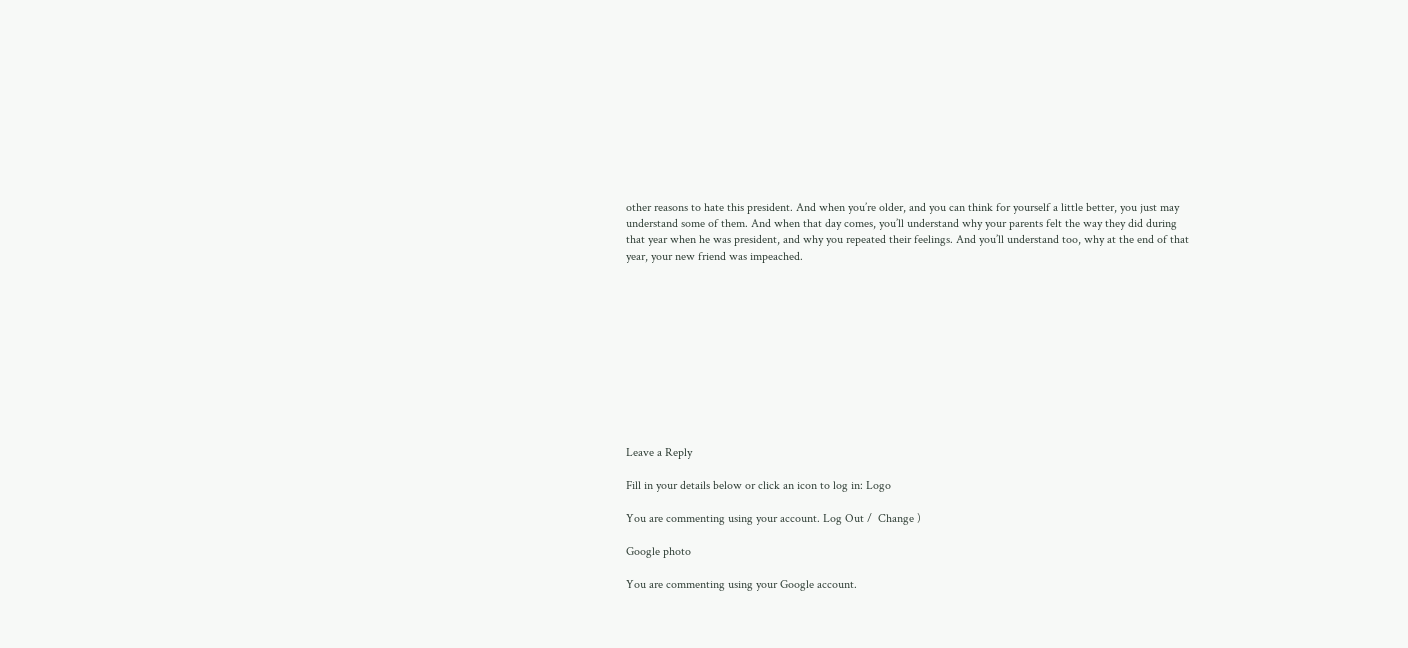other reasons to hate this president. And when you’re older, and you can think for yourself a little better, you just may understand some of them. And when that day comes, you’ll understand why your parents felt the way they did during that year when he was president, and why you repeated their feelings. And you’ll understand too, why at the end of that year, your new friend was impeached.











Leave a Reply

Fill in your details below or click an icon to log in: Logo

You are commenting using your account. Log Out /  Change )

Google photo

You are commenting using your Google account.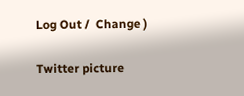Log Out /  Change )

Twitter picture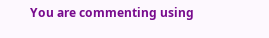You are commenting using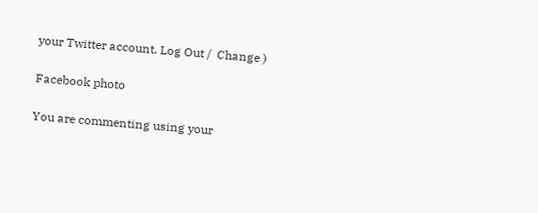your Twitter account. Log Out /  Change )

Facebook photo

You are commenting using your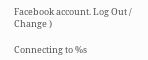Facebook account. Log Out /  Change )

Connecting to %s